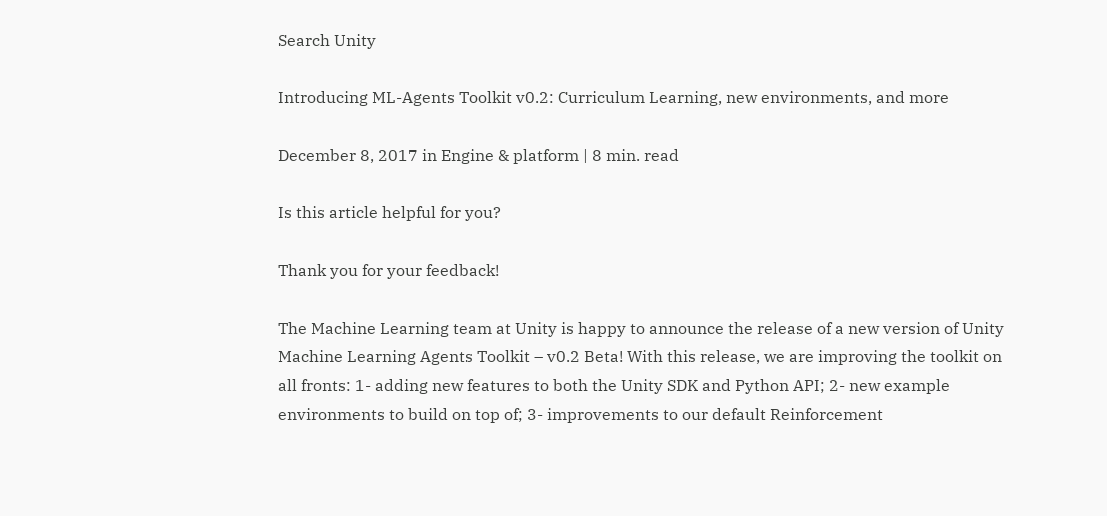Search Unity

Introducing ML-Agents Toolkit v0.2: Curriculum Learning, new environments, and more

December 8, 2017 in Engine & platform | 8 min. read

Is this article helpful for you?

Thank you for your feedback!

The Machine Learning team at Unity is happy to announce the release of a new version of Unity Machine Learning Agents Toolkit – v0.2 Beta! With this release, we are improving the toolkit on all fronts: 1- adding new features to both the Unity SDK and Python API; 2- new example environments to build on top of; 3- improvements to our default Reinforcement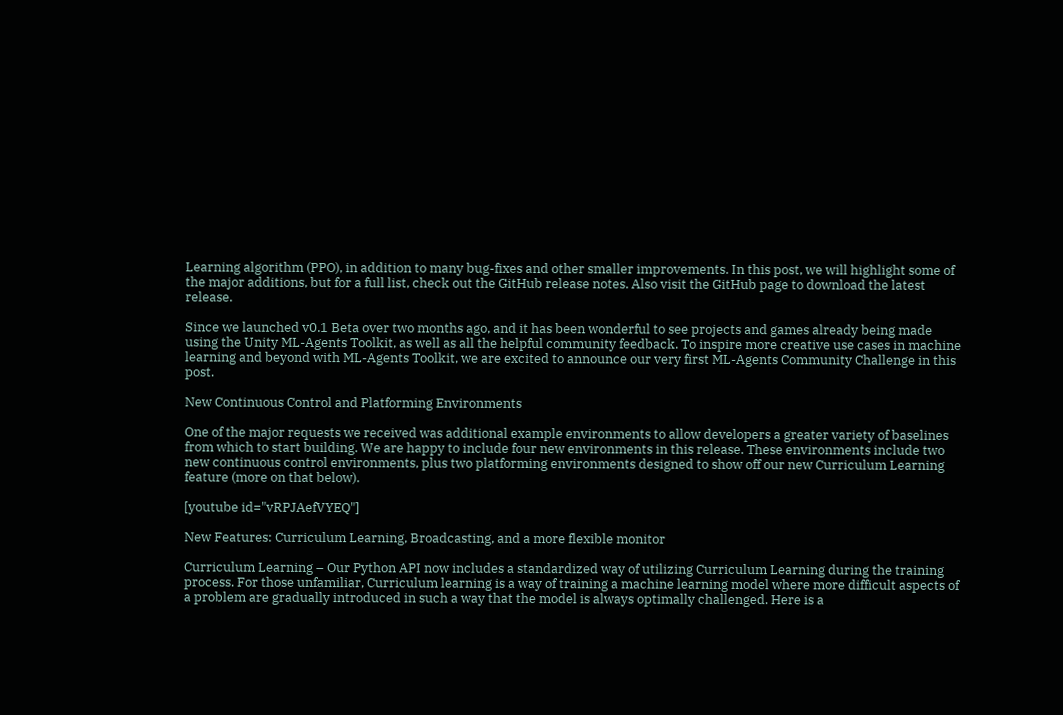Learning algorithm (PPO), in addition to many bug-fixes and other smaller improvements. In this post, we will highlight some of the major additions, but for a full list, check out the GitHub release notes. Also visit the GitHub page to download the latest release.

Since we launched v0.1 Beta over two months ago, and it has been wonderful to see projects and games already being made using the Unity ML-Agents Toolkit, as well as all the helpful community feedback. To inspire more creative use cases in machine learning and beyond with ML-Agents Toolkit, we are excited to announce our very first ML-Agents Community Challenge in this post.

New Continuous Control and Platforming Environments

One of the major requests we received was additional example environments to allow developers a greater variety of baselines from which to start building. We are happy to include four new environments in this release. These environments include two new continuous control environments, plus two platforming environments designed to show off our new Curriculum Learning feature (more on that below).

[youtube id="vRPJAefVYEQ"]

New Features: Curriculum Learning, Broadcasting, and a more flexible monitor

Curriculum Learning – Our Python API now includes a standardized way of utilizing Curriculum Learning during the training process. For those unfamiliar, Curriculum learning is a way of training a machine learning model where more difficult aspects of a problem are gradually introduced in such a way that the model is always optimally challenged. Here is a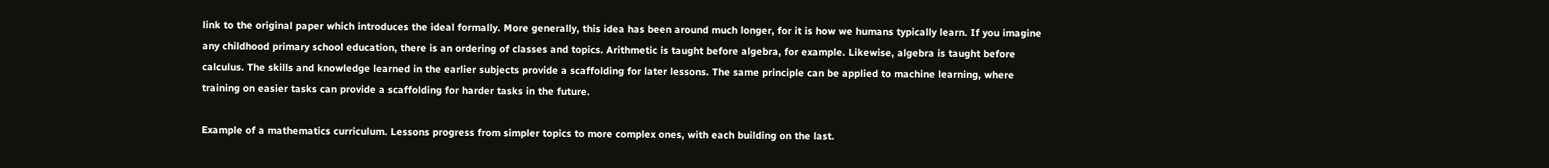link to the original paper which introduces the ideal formally. More generally, this idea has been around much longer, for it is how we humans typically learn. If you imagine any childhood primary school education, there is an ordering of classes and topics. Arithmetic is taught before algebra, for example. Likewise, algebra is taught before calculus. The skills and knowledge learned in the earlier subjects provide a scaffolding for later lessons. The same principle can be applied to machine learning, where training on easier tasks can provide a scaffolding for harder tasks in the future.

Example of a mathematics curriculum. Lessons progress from simpler topics to more complex ones, with each building on the last.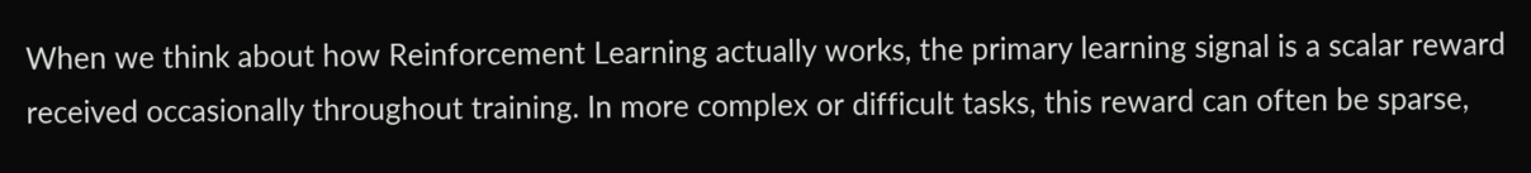When we think about how Reinforcement Learning actually works, the primary learning signal is a scalar reward received occasionally throughout training. In more complex or difficult tasks, this reward can often be sparse,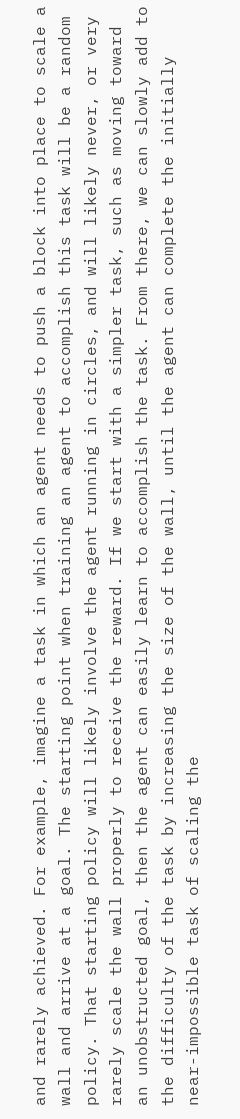and rarely achieved. For example, imagine a task in which an agent needs to push a block into place to scale a wall and arrive at a goal. The starting point when training an agent to accomplish this task will be a random policy. That starting policy will likely involve the agent running in circles, and will likely never, or very rarely scale the wall properly to receive the reward. If we start with a simpler task, such as moving toward an unobstructed goal, then the agent can easily learn to accomplish the task. From there, we can slowly add to the difficulty of the task by increasing the size of the wall, until the agent can complete the initially near-impossible task of scaling the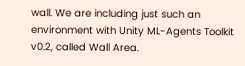wall. We are including just such an environment with Unity ML-Agents Toolkit v0.2, called Wall Area.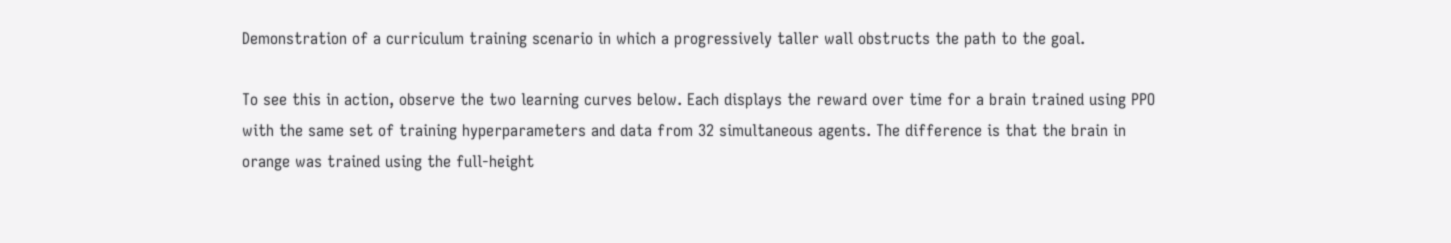Demonstration of a curriculum training scenario in which a progressively taller wall obstructs the path to the goal.

To see this in action, observe the two learning curves below. Each displays the reward over time for a brain trained using PPO with the same set of training hyperparameters and data from 32 simultaneous agents. The difference is that the brain in orange was trained using the full-height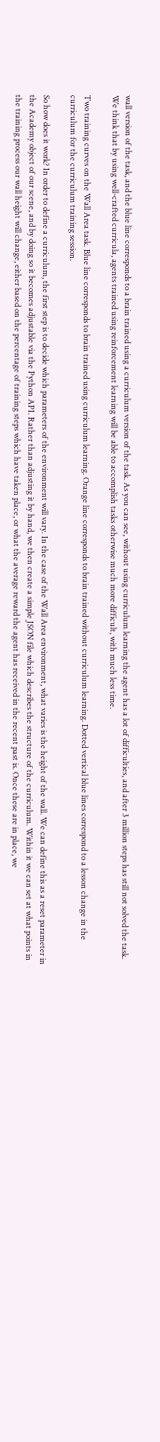wall version of the task, and the blue line corresponds to a brain trained using a curriculum version of the task. As you can see, without using curriculum learning the agent has a lot of difficulties, and after 3 million steps has still not solved the task. We think that by using well-crafted curricula, agents trained using reinforcement learning will be able to accomplish tasks otherwise much more difficult, with much less time.

Two training curves on the Wall Area task. Blue line corresponds to brain trained using curriculum learning. Orange line corresponds to brain trained without curriculum learning. Dotted vertical blue lines correspond to a lesson change in the curriculum for the curriculum training session.

So how does it work? In order to define a curriculum, the first step is to decide which parameters of the environment will vary. In the case of the Wall Area environment, what varies is the height of the wall. We can define this as a reset parameter in the Academy object of our scene, and by doing so it becomes adjustable via the Python API. Rather than adjusting it by hand, we then create a simple JSON file which describes the structure of the curriculum. Within it we can set at what points in the training process our wall height will change, either based on the percentage of training steps which have taken place, or what the average reward the agent has received in the recent past is. Once these are in place, we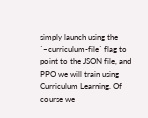simply launch using the `–curriculum-file` flag to point to the JSON file, and PPO we will train using Curriculum Learning. Of course we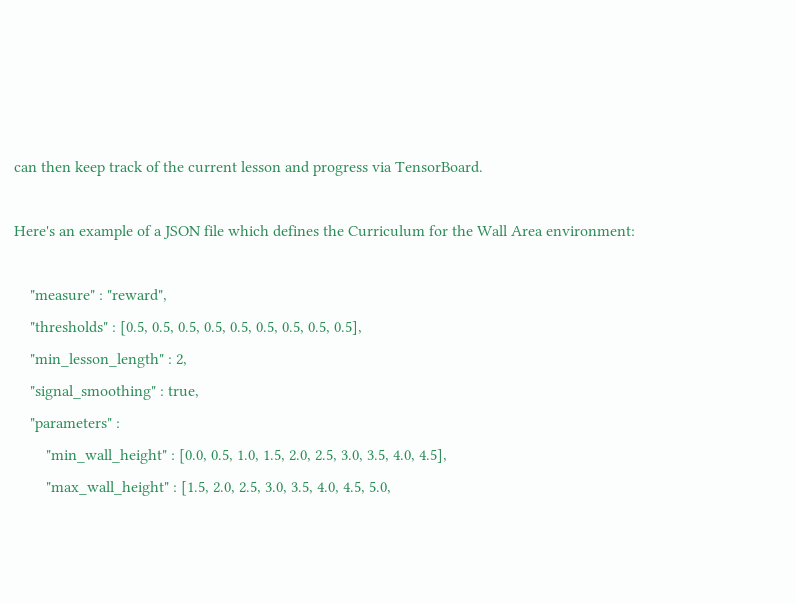can then keep track of the current lesson and progress via TensorBoard.

Here's an example of a JSON file which defines the Curriculum for the Wall Area environment:

    "measure" : "reward",
    "thresholds" : [0.5, 0.5, 0.5, 0.5, 0.5, 0.5, 0.5, 0.5, 0.5],
    "min_lesson_length" : 2,
    "signal_smoothing" : true,
    "parameters" :
        "min_wall_height" : [0.0, 0.5, 1.0, 1.5, 2.0, 2.5, 3.0, 3.5, 4.0, 4.5],
        "max_wall_height" : [1.5, 2.0, 2.5, 3.0, 3.5, 4.0, 4.5, 5.0,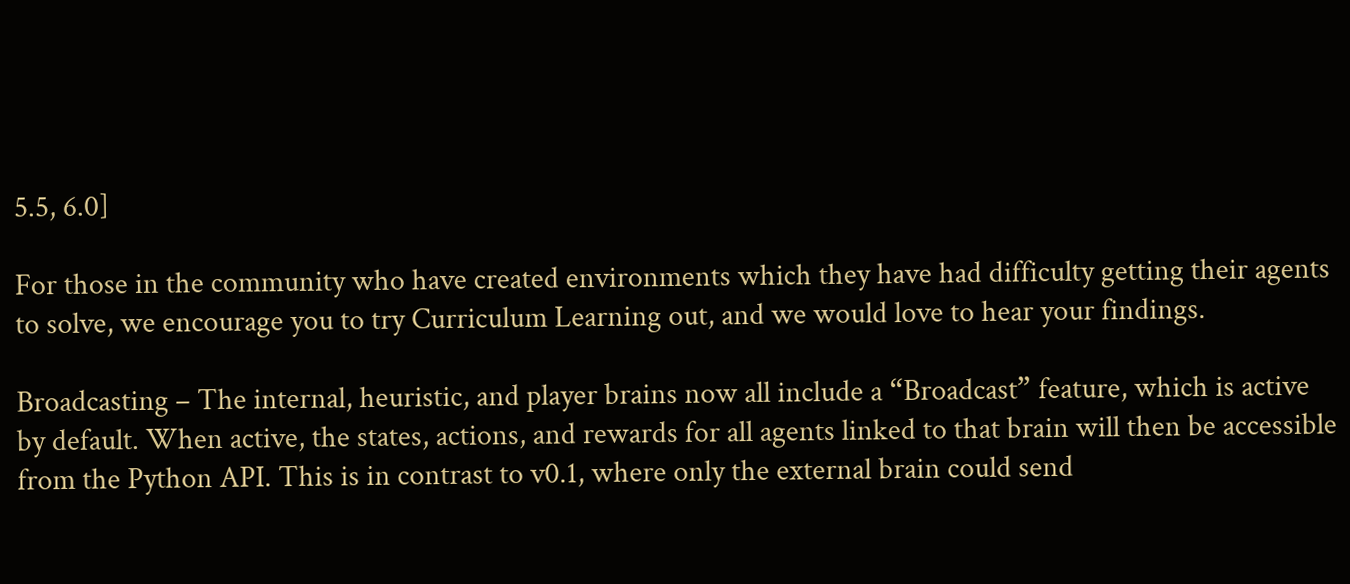5.5, 6.0]

For those in the community who have created environments which they have had difficulty getting their agents to solve, we encourage you to try Curriculum Learning out, and we would love to hear your findings.

Broadcasting – The internal, heuristic, and player brains now all include a “Broadcast” feature, which is active by default. When active, the states, actions, and rewards for all agents linked to that brain will then be accessible from the Python API. This is in contrast to v0.1, where only the external brain could send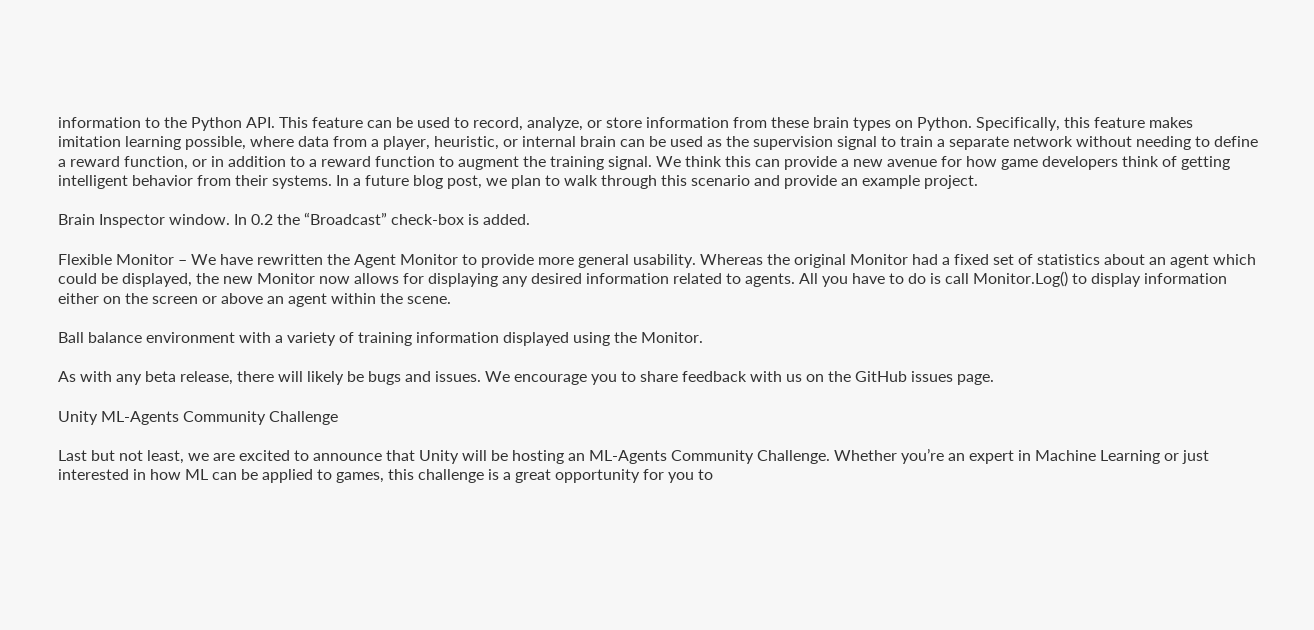information to the Python API. This feature can be used to record, analyze, or store information from these brain types on Python. Specifically, this feature makes imitation learning possible, where data from a player, heuristic, or internal brain can be used as the supervision signal to train a separate network without needing to define a reward function, or in addition to a reward function to augment the training signal. We think this can provide a new avenue for how game developers think of getting intelligent behavior from their systems. In a future blog post, we plan to walk through this scenario and provide an example project.

Brain Inspector window. In 0.2 the “Broadcast” check-box is added.

Flexible Monitor – We have rewritten the Agent Monitor to provide more general usability. Whereas the original Monitor had a fixed set of statistics about an agent which could be displayed, the new Monitor now allows for displaying any desired information related to agents. All you have to do is call Monitor.Log() to display information either on the screen or above an agent within the scene.

Ball balance environment with a variety of training information displayed using the Monitor.

As with any beta release, there will likely be bugs and issues. We encourage you to share feedback with us on the GitHub issues page.

Unity ML-Agents Community Challenge

Last but not least, we are excited to announce that Unity will be hosting an ML-Agents Community Challenge. Whether you’re an expert in Machine Learning or just interested in how ML can be applied to games, this challenge is a great opportunity for you to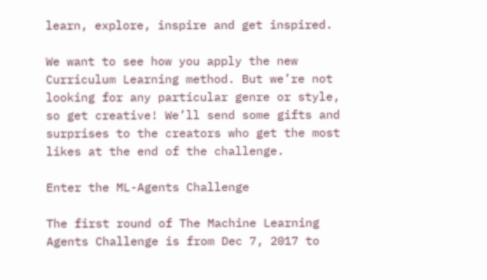learn, explore, inspire and get inspired.

We want to see how you apply the new Curriculum Learning method. But we’re not looking for any particular genre or style, so get creative! We’ll send some gifts and surprises to the creators who get the most likes at the end of the challenge.

Enter the ML-Agents Challenge

The first round of The Machine Learning Agents Challenge is from Dec 7, 2017 to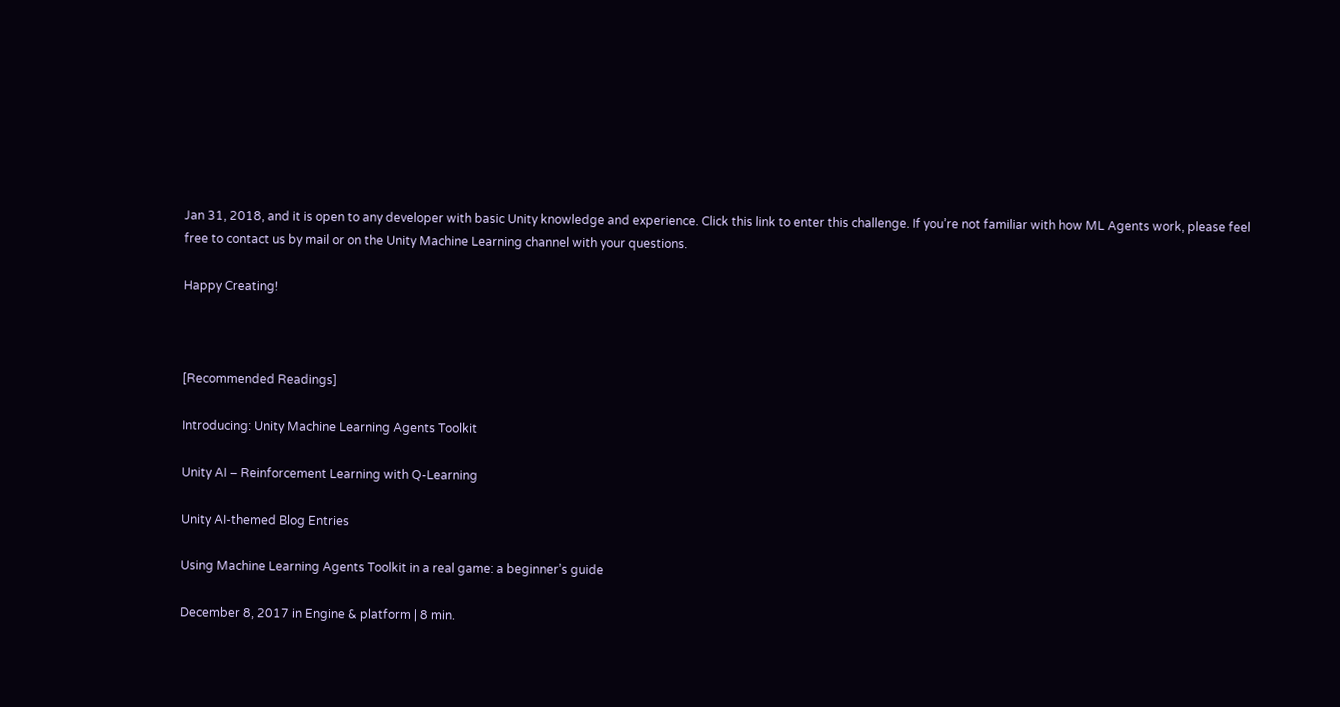Jan 31, 2018, and it is open to any developer with basic Unity knowledge and experience. Click this link to enter this challenge. If you’re not familiar with how ML Agents work, please feel free to contact us by mail or on the Unity Machine Learning channel with your questions.

Happy Creating!



[Recommended Readings]

Introducing: Unity Machine Learning Agents Toolkit

Unity AI – Reinforcement Learning with Q-Learning

Unity AI-themed Blog Entries

Using Machine Learning Agents Toolkit in a real game: a beginner’s guide

December 8, 2017 in Engine & platform | 8 min.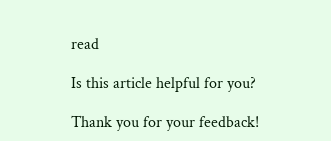read

Is this article helpful for you?

Thank you for your feedback!